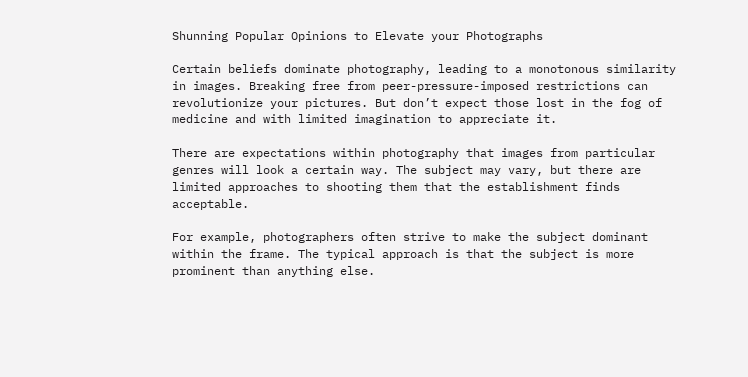Shunning Popular Opinions to Elevate your Photographs

Certain beliefs dominate photography, leading to a monotonous similarity in images. Breaking free from peer-pressure-imposed restrictions can revolutionize your pictures. But don’t expect those lost in the fog of medicine and with limited imagination to appreciate it.

There are expectations within photography that images from particular genres will look a certain way. The subject may vary, but there are limited approaches to shooting them that the establishment finds acceptable.

For example, photographers often strive to make the subject dominant within the frame. The typical approach is that the subject is more prominent than anything else.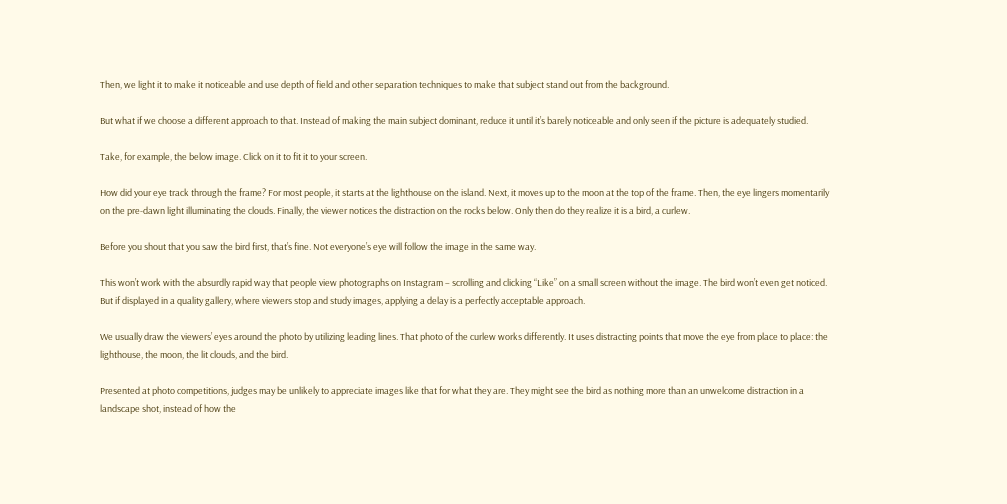Then, we light it to make it noticeable and use depth of field and other separation techniques to make that subject stand out from the background.

But what if we choose a different approach to that. Instead of making the main subject dominant, reduce it until it’s barely noticeable and only seen if the picture is adequately studied.

Take, for example, the below image. Click on it to fit it to your screen.

How did your eye track through the frame? For most people, it starts at the lighthouse on the island. Next, it moves up to the moon at the top of the frame. Then, the eye lingers momentarily on the pre-dawn light illuminating the clouds. Finally, the viewer notices the distraction on the rocks below. Only then do they realize it is a bird, a curlew.

Before you shout that you saw the bird first, that’s fine. Not everyone’s eye will follow the image in the same way.

This won’t work with the absurdly rapid way that people view photographs on Instagram – scrolling and clicking “Like” on a small screen without the image. The bird won’t even get noticed. But if displayed in a quality gallery, where viewers stop and study images, applying a delay is a perfectly acceptable approach.

We usually draw the viewers’ eyes around the photo by utilizing leading lines. That photo of the curlew works differently. It uses distracting points that move the eye from place to place: the lighthouse, the moon, the lit clouds, and the bird.

Presented at photo competitions, judges may be unlikely to appreciate images like that for what they are. They might see the bird as nothing more than an unwelcome distraction in a landscape shot, instead of how the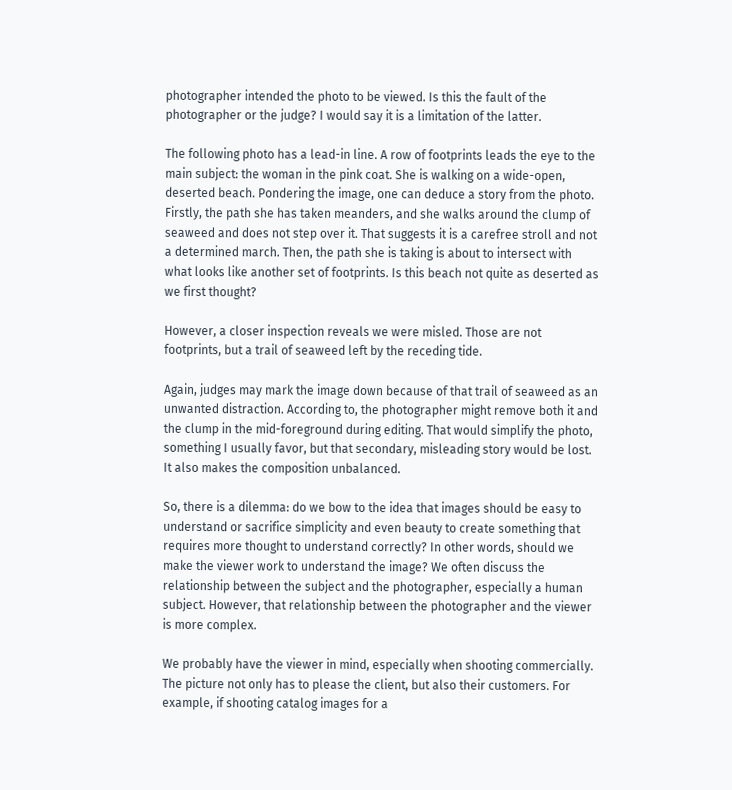photographer intended the photo to be viewed. Is this the fault of the photographer or the judge? I would say it is a limitation of the latter.

The following photo has a lead-in line. A row of footprints leads the eye to the main subject: the woman in the pink coat. She is walking on a wide-open, deserted beach. Pondering the image, one can deduce a story from the photo. Firstly, the path she has taken meanders, and she walks around the clump of seaweed and does not step over it. That suggests it is a carefree stroll and not a determined march. Then, the path she is taking is about to intersect with what looks like another set of footprints. Is this beach not quite as deserted as we first thought?

However, a closer inspection reveals we were misled. Those are not footprints, but a trail of seaweed left by the receding tide.

Again, judges may mark the image down because of that trail of seaweed as an unwanted distraction. According to, the photographer might remove both it and the clump in the mid-foreground during editing. That would simplify the photo, something I usually favor, but that secondary, misleading story would be lost. It also makes the composition unbalanced.

So, there is a dilemma: do we bow to the idea that images should be easy to understand or sacrifice simplicity and even beauty to create something that requires more thought to understand correctly? In other words, should we make the viewer work to understand the image? We often discuss the relationship between the subject and the photographer, especially a human subject. However, that relationship between the photographer and the viewer is more complex.

We probably have the viewer in mind, especially when shooting commercially. The picture not only has to please the client, but also their customers. For example, if shooting catalog images for a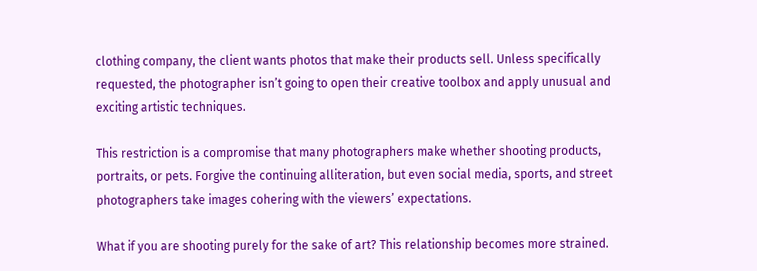clothing company, the client wants photos that make their products sell. Unless specifically requested, the photographer isn’t going to open their creative toolbox and apply unusual and exciting artistic techniques.

This restriction is a compromise that many photographers make whether shooting products, portraits, or pets. Forgive the continuing alliteration, but even social media, sports, and street photographers take images cohering with the viewers’ expectations.

What if you are shooting purely for the sake of art? This relationship becomes more strained.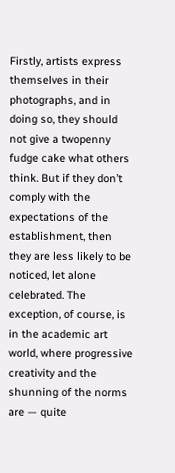Firstly, artists express themselves in their photographs, and in doing so, they should not give a twopenny fudge cake what others think. But if they don’t comply with the expectations of the establishment, then they are less likely to be noticed, let alone celebrated. The exception, of course, is in the academic art world, where progressive creativity and the shunning of the norms are — quite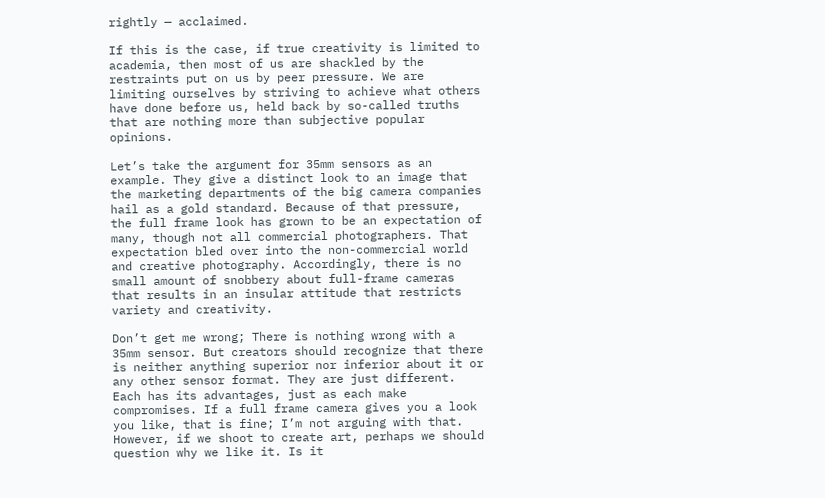rightly — acclaimed.

If this is the case, if true creativity is limited to academia, then most of us are shackled by the restraints put on us by peer pressure. We are limiting ourselves by striving to achieve what others have done before us, held back by so-called truths that are nothing more than subjective popular opinions.

Let’s take the argument for 35mm sensors as an example. They give a distinct look to an image that the marketing departments of the big camera companies hail as a gold standard. Because of that pressure, the full frame look has grown to be an expectation of many, though not all commercial photographers. That expectation bled over into the non-commercial world and creative photography. Accordingly, there is no small amount of snobbery about full-frame cameras that results in an insular attitude that restricts variety and creativity.

Don’t get me wrong; There is nothing wrong with a 35mm sensor. But creators should recognize that there is neither anything superior nor inferior about it or any other sensor format. They are just different. Each has its advantages, just as each make compromises. If a full frame camera gives you a look you like, that is fine; I’m not arguing with that. However, if we shoot to create art, perhaps we should question why we like it. Is it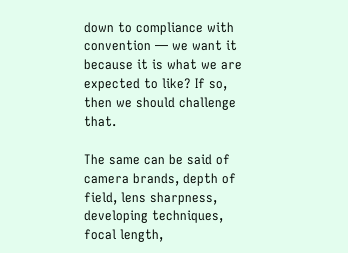down to compliance with convention — we want it because it is what we are expected to like? If so, then we should challenge that.

The same can be said of camera brands, depth of field, lens sharpness, developing techniques, focal length,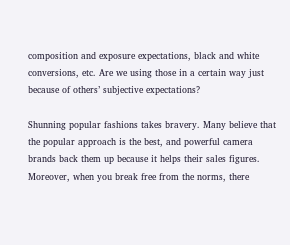composition and exposure expectations, black and white conversions, etc. Are we using those in a certain way just because of others’ subjective expectations?

Shunning popular fashions takes bravery. Many believe that the popular approach is the best, and powerful camera brands back them up because it helps their sales figures. Moreover, when you break free from the norms, there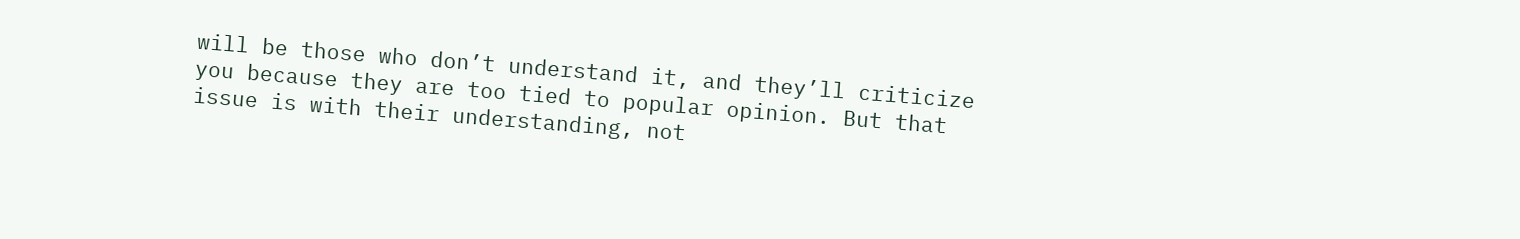will be those who don’t understand it, and they’ll criticize you because they are too tied to popular opinion. But that issue is with their understanding, not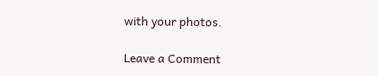with your photos.

Leave a Comment